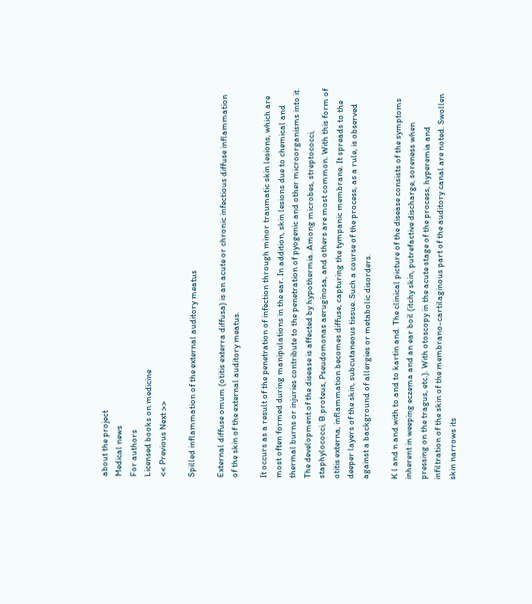about the project
Medical news
For authors
Licensed books on medicine
<< Previous Next >>

Spilled inflammation of the external auditory meatus

External diffuse omum (otitis exterra diffusa) is an acute or chronic infectious diffuse inflammation of the skin of the external auditory meatus.

It occurs as a result of the penetration of infection through minor traumatic skin lesions, which are most often formed during manipulations in the ear. In addition, skin lesions due to chemical and thermal burns or injuries contribute to the penetration of pyogenic and other microorganisms into it. The development of the disease is affected by hypothermia. Among microbes, streptococci, staphylococci, B.proteus, Pseudomonas aeruginosa, and others are most common. With this form of otitis externa, inflammation becomes diffuse, capturing the tympanic membrane. It spreads to the deeper layers of the skin, subcutaneous tissue. Such a course of the process, as a rule, is observed against a background of allergies or metabolic disorders.

K l and n and with to and to kartin and. The clinical picture of the disease consists of the symptoms inherent in weeping eczema and an ear boil (itchy skin, putrefactive discharge, soreness when pressing on the tragus, etc.). With otoscopy in the acute stage of the process, hyperemia and infiltration of the skin of the membrano-cartilaginous part of the auditory canal are noted. Swollen skin narrows its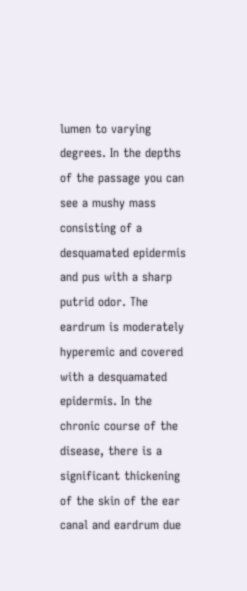lumen to varying degrees. In the depths of the passage you can see a mushy mass consisting of a desquamated epidermis and pus with a sharp putrid odor. The eardrum is moderately hyperemic and covered with a desquamated epidermis. In the chronic course of the disease, there is a significant thickening of the skin of the ear canal and eardrum due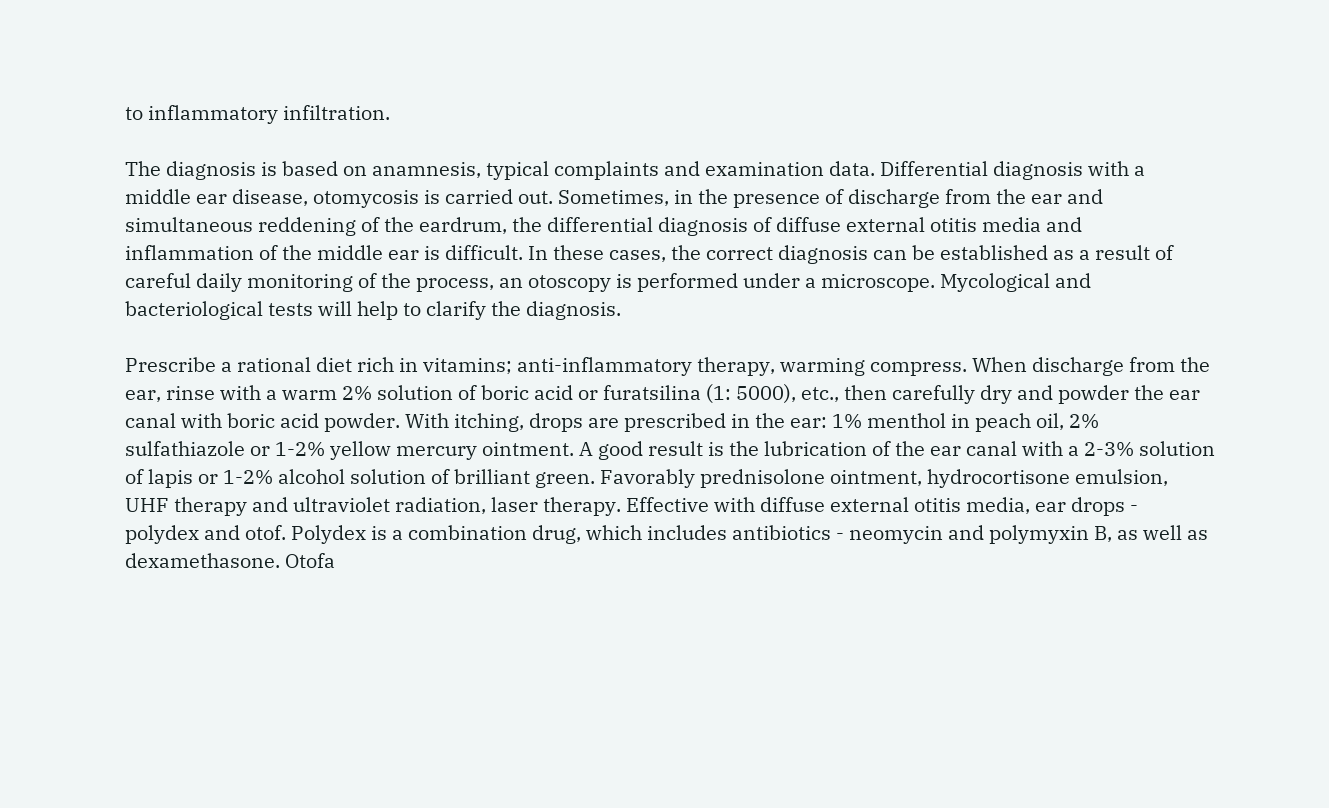to inflammatory infiltration.

The diagnosis is based on anamnesis, typical complaints and examination data. Differential diagnosis with a middle ear disease, otomycosis is carried out. Sometimes, in the presence of discharge from the ear and simultaneous reddening of the eardrum, the differential diagnosis of diffuse external otitis media and inflammation of the middle ear is difficult. In these cases, the correct diagnosis can be established as a result of careful daily monitoring of the process, an otoscopy is performed under a microscope. Mycological and bacteriological tests will help to clarify the diagnosis.

Prescribe a rational diet rich in vitamins; anti-inflammatory therapy, warming compress. When discharge from the ear, rinse with a warm 2% solution of boric acid or furatsilina (1: 5000), etc., then carefully dry and powder the ear canal with boric acid powder. With itching, drops are prescribed in the ear: 1% menthol in peach oil, 2% sulfathiazole or 1-2% yellow mercury ointment. A good result is the lubrication of the ear canal with a 2-3% solution of lapis or 1-2% alcohol solution of brilliant green. Favorably prednisolone ointment, hydrocortisone emulsion, UHF therapy and ultraviolet radiation, laser therapy. Effective with diffuse external otitis media, ear drops - polydex and otof. Polydex is a combination drug, which includes antibiotics - neomycin and polymyxin B, as well as dexamethasone. Otofa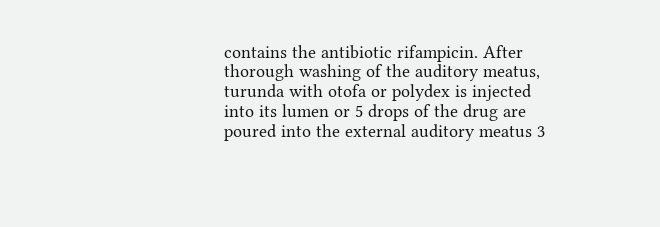contains the antibiotic rifampicin. After thorough washing of the auditory meatus, turunda with otofa or polydex is injected into its lumen or 5 drops of the drug are poured into the external auditory meatus 3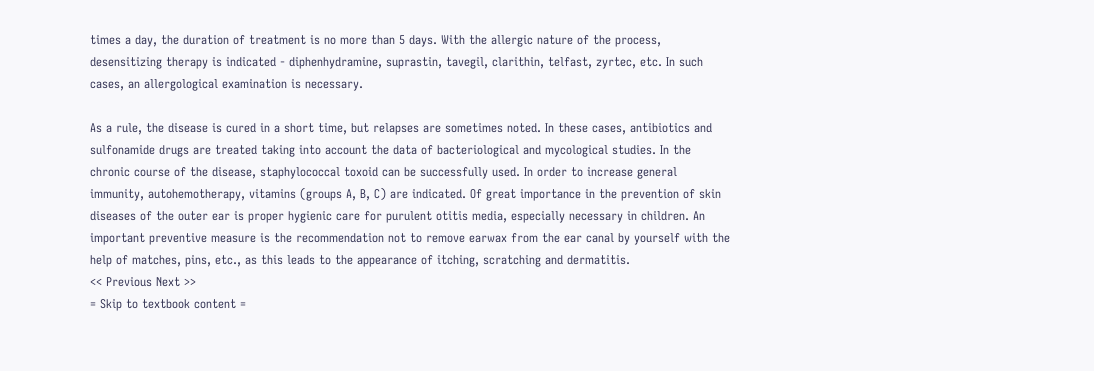times a day, the duration of treatment is no more than 5 days. With the allergic nature of the process, desensitizing therapy is indicated - diphenhydramine, suprastin, tavegil, clarithin, telfast, zyrtec, etc. In such cases, an allergological examination is necessary.

As a rule, the disease is cured in a short time, but relapses are sometimes noted. In these cases, antibiotics and sulfonamide drugs are treated taking into account the data of bacteriological and mycological studies. In the chronic course of the disease, staphylococcal toxoid can be successfully used. In order to increase general immunity, autohemotherapy, vitamins (groups A, B, C) are indicated. Of great importance in the prevention of skin diseases of the outer ear is proper hygienic care for purulent otitis media, especially necessary in children. An important preventive measure is the recommendation not to remove earwax from the ear canal by yourself with the help of matches, pins, etc., as this leads to the appearance of itching, scratching and dermatitis.
<< Previous Next >>
= Skip to textbook content =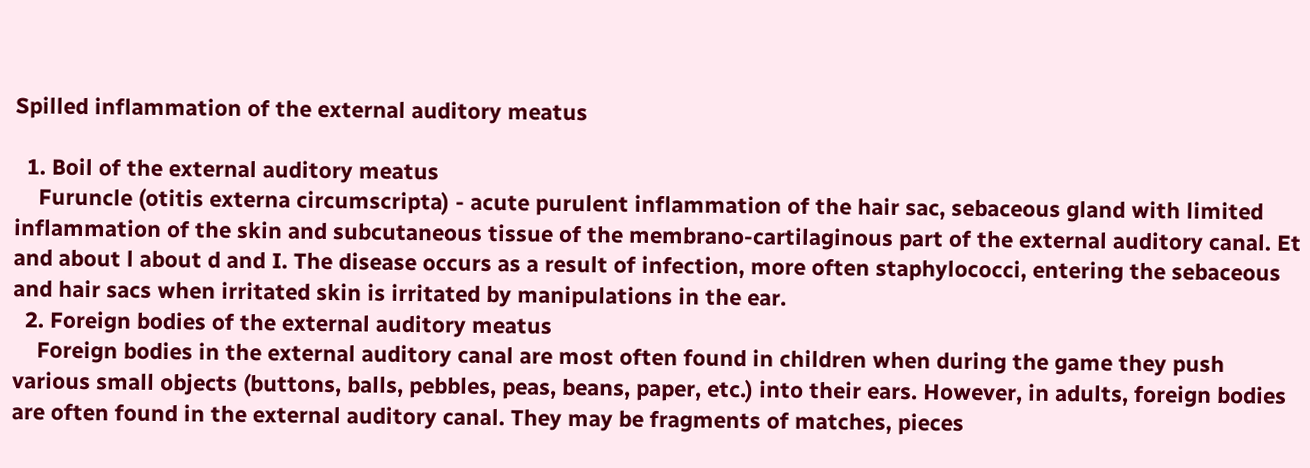Spilled inflammation of the external auditory meatus

  1. Boil of the external auditory meatus
    Furuncle (otitis externa circumscripta) - acute purulent inflammation of the hair sac, sebaceous gland with limited inflammation of the skin and subcutaneous tissue of the membrano-cartilaginous part of the external auditory canal. Et and about l about d and I. The disease occurs as a result of infection, more often staphylococci, entering the sebaceous and hair sacs when irritated skin is irritated by manipulations in the ear.
  2. Foreign bodies of the external auditory meatus
    Foreign bodies in the external auditory canal are most often found in children when during the game they push various small objects (buttons, balls, pebbles, peas, beans, paper, etc.) into their ears. However, in adults, foreign bodies are often found in the external auditory canal. They may be fragments of matches, pieces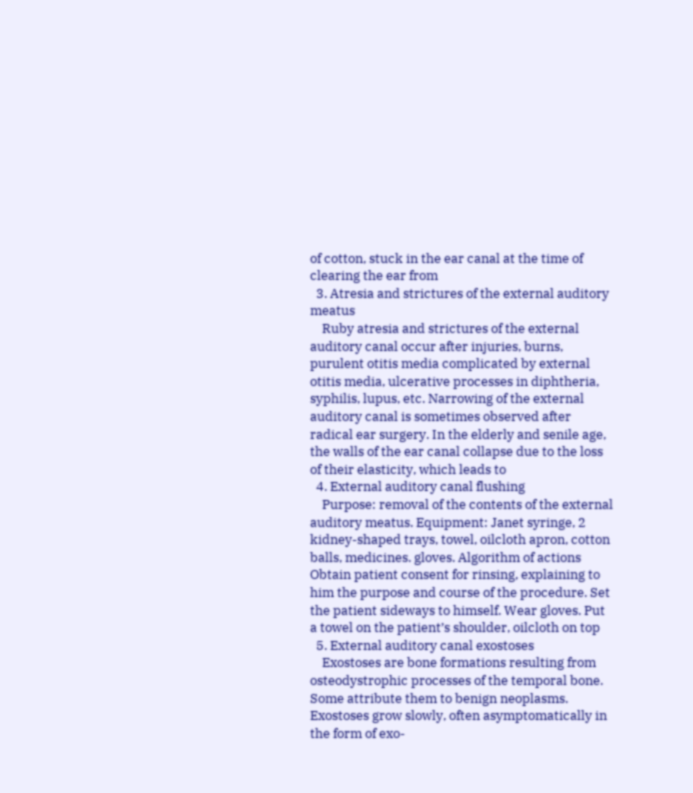of cotton, stuck in the ear canal at the time of clearing the ear from
  3. Atresia and strictures of the external auditory meatus
    Ruby atresia and strictures of the external auditory canal occur after injuries, burns, purulent otitis media complicated by external otitis media, ulcerative processes in diphtheria, syphilis, lupus, etc. Narrowing of the external auditory canal is sometimes observed after radical ear surgery. In the elderly and senile age, the walls of the ear canal collapse due to the loss of their elasticity, which leads to
  4. External auditory canal flushing
    Purpose: removal of the contents of the external auditory meatus. Equipment: Janet syringe, 2 kidney-shaped trays, towel, oilcloth apron, cotton balls, medicines. gloves. Algorithm of actions Obtain patient consent for rinsing, explaining to him the purpose and course of the procedure. Set the patient sideways to himself. Wear gloves. Put a towel on the patient’s shoulder, oilcloth on top
  5. External auditory canal exostoses
    Exostoses are bone formations resulting from osteodystrophic processes of the temporal bone. Some attribute them to benign neoplasms. Exostoses grow slowly, often asymptomatically in the form of exo-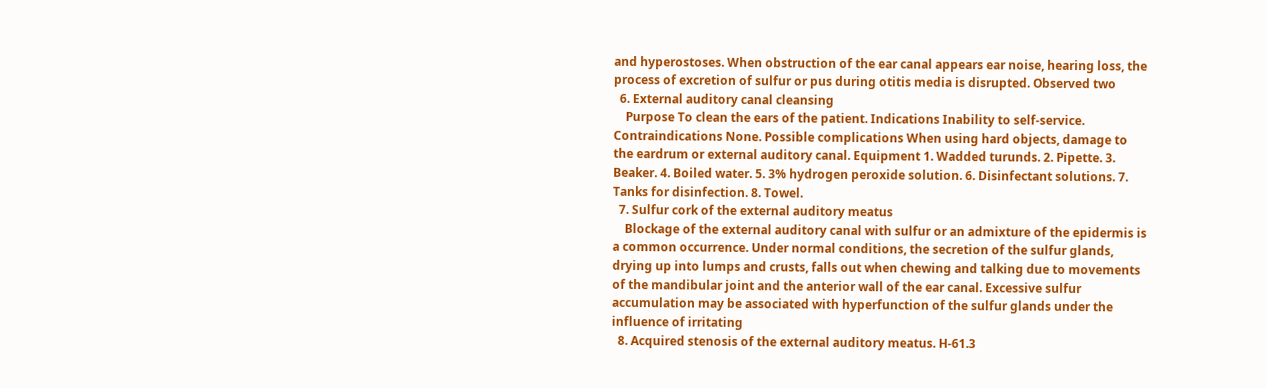and hyperostoses. When obstruction of the ear canal appears ear noise, hearing loss, the process of excretion of sulfur or pus during otitis media is disrupted. Observed two
  6. External auditory canal cleansing
    Purpose To clean the ears of the patient. Indications Inability to self-service. Contraindications None. Possible complications When using hard objects, damage to the eardrum or external auditory canal. Equipment 1. Wadded turunds. 2. Pipette. 3. Beaker. 4. Boiled water. 5. 3% hydrogen peroxide solution. 6. Disinfectant solutions. 7. Tanks for disinfection. 8. Towel.
  7. Sulfur cork of the external auditory meatus
    Blockage of the external auditory canal with sulfur or an admixture of the epidermis is a common occurrence. Under normal conditions, the secretion of the sulfur glands, drying up into lumps and crusts, falls out when chewing and talking due to movements of the mandibular joint and the anterior wall of the ear canal. Excessive sulfur accumulation may be associated with hyperfunction of the sulfur glands under the influence of irritating
  8. Acquired stenosis of the external auditory meatus. H-61.3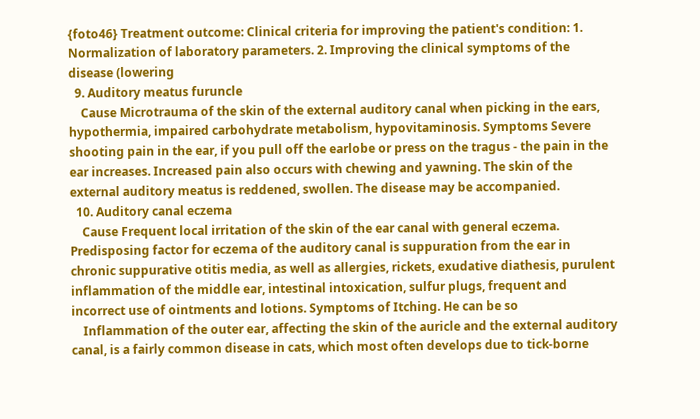{foto46} Treatment outcome: Clinical criteria for improving the patient's condition: 1. Normalization of laboratory parameters. 2. Improving the clinical symptoms of the disease (lowering
  9. Auditory meatus furuncle
    Cause Microtrauma of the skin of the external auditory canal when picking in the ears, hypothermia, impaired carbohydrate metabolism, hypovitaminosis. Symptoms Severe shooting pain in the ear, if you pull off the earlobe or press on the tragus - the pain in the ear increases. Increased pain also occurs with chewing and yawning. The skin of the external auditory meatus is reddened, swollen. The disease may be accompanied.
  10. Auditory canal eczema
    Cause Frequent local irritation of the skin of the ear canal with general eczema. Predisposing factor for eczema of the auditory canal is suppuration from the ear in chronic suppurative otitis media, as well as allergies, rickets, exudative diathesis, purulent inflammation of the middle ear, intestinal intoxication, sulfur plugs, frequent and incorrect use of ointments and lotions. Symptoms of Itching. He can be so
    Inflammation of the outer ear, affecting the skin of the auricle and the external auditory canal, is a fairly common disease in cats, which most often develops due to tick-borne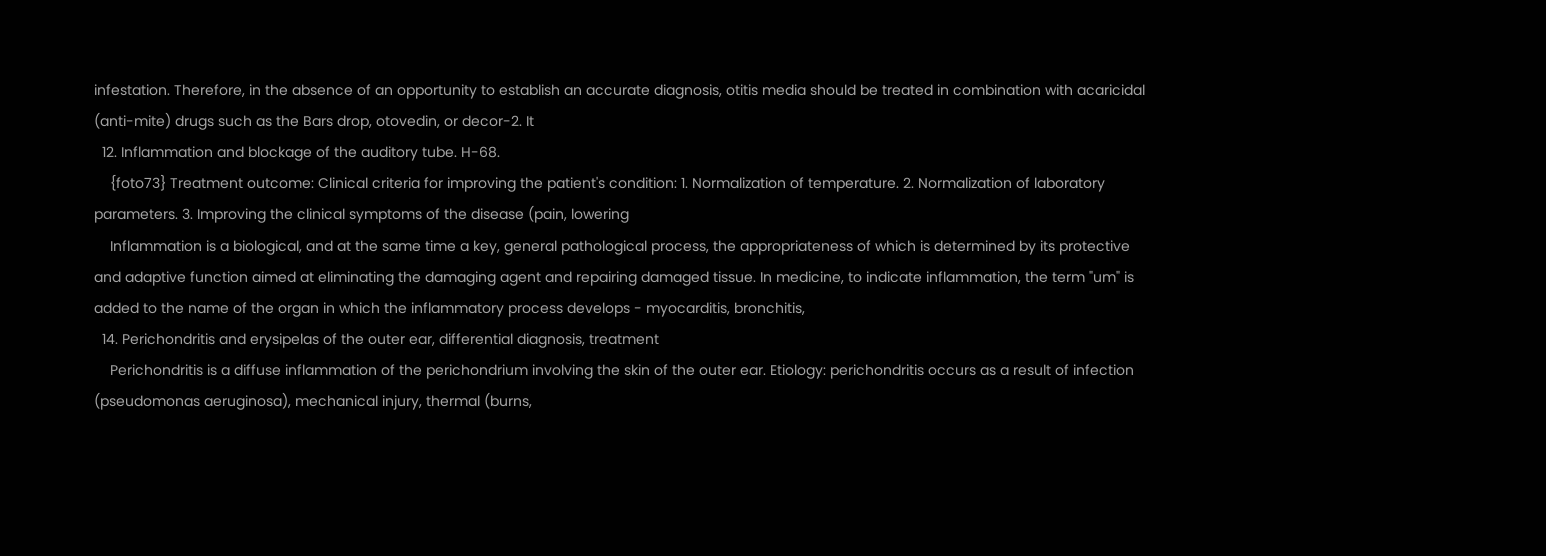infestation. Therefore, in the absence of an opportunity to establish an accurate diagnosis, otitis media should be treated in combination with acaricidal (anti-mite) drugs such as the Bars drop, otovedin, or decor-2. It
  12. Inflammation and blockage of the auditory tube. H-68.
    {foto73} Treatment outcome: Clinical criteria for improving the patient's condition: 1. Normalization of temperature. 2. Normalization of laboratory parameters. 3. Improving the clinical symptoms of the disease (pain, lowering
    Inflammation is a biological, and at the same time a key, general pathological process, the appropriateness of which is determined by its protective and adaptive function aimed at eliminating the damaging agent and repairing damaged tissue. In medicine, to indicate inflammation, the term "um" is added to the name of the organ in which the inflammatory process develops - myocarditis, bronchitis,
  14. Perichondritis and erysipelas of the outer ear, differential diagnosis, treatment
    Perichondritis is a diffuse inflammation of the perichondrium involving the skin of the outer ear. Etiology: perichondritis occurs as a result of infection (pseudomonas aeruginosa), mechanical injury, thermal (burns,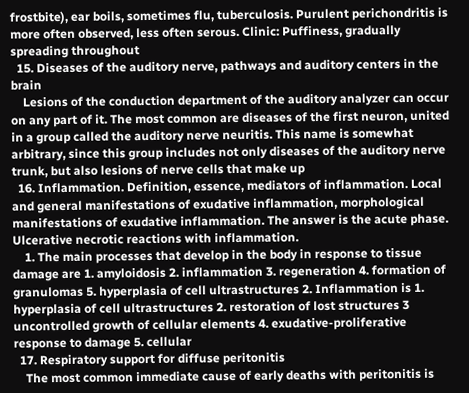frostbite), ear boils, sometimes flu, tuberculosis. Purulent perichondritis is more often observed, less often serous. Clinic: Puffiness, gradually spreading throughout
  15. Diseases of the auditory nerve, pathways and auditory centers in the brain
    Lesions of the conduction department of the auditory analyzer can occur on any part of it. The most common are diseases of the first neuron, united in a group called the auditory nerve neuritis. This name is somewhat arbitrary, since this group includes not only diseases of the auditory nerve trunk, but also lesions of nerve cells that make up
  16. Inflammation. Definition, essence, mediators of inflammation. Local and general manifestations of exudative inflammation, morphological manifestations of exudative inflammation. The answer is the acute phase. Ulcerative necrotic reactions with inflammation.
    1. The main processes that develop in the body in response to tissue damage are 1. amyloidosis 2. inflammation 3. regeneration 4. formation of granulomas 5. hyperplasia of cell ultrastructures 2. Inflammation is 1. hyperplasia of cell ultrastructures 2. restoration of lost structures 3 uncontrolled growth of cellular elements 4. exudative-proliferative response to damage 5. cellular
  17. Respiratory support for diffuse peritonitis
    The most common immediate cause of early deaths with peritonitis is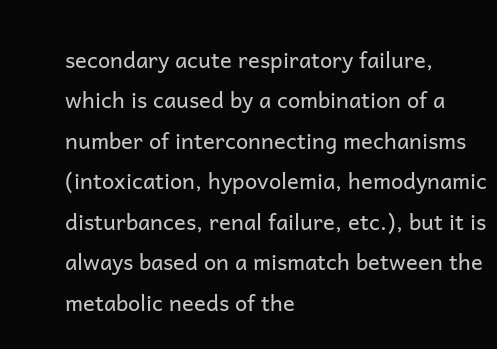secondary acute respiratory failure, which is caused by a combination of a number of interconnecting mechanisms (intoxication, hypovolemia, hemodynamic disturbances, renal failure, etc.), but it is always based on a mismatch between the metabolic needs of the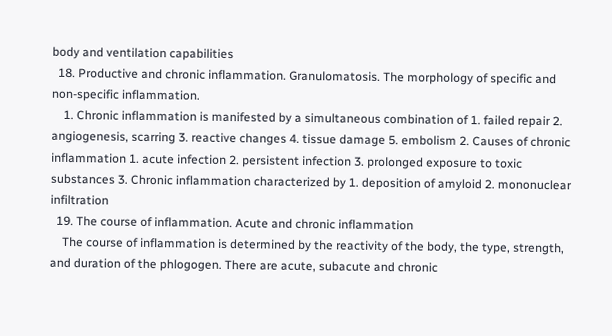body and ventilation capabilities
  18. Productive and chronic inflammation. Granulomatosis. The morphology of specific and non-specific inflammation.
    1. Chronic inflammation is manifested by a simultaneous combination of 1. failed repair 2. angiogenesis, scarring 3. reactive changes 4. tissue damage 5. embolism 2. Causes of chronic inflammation 1. acute infection 2. persistent infection 3. prolonged exposure to toxic substances 3. Chronic inflammation characterized by 1. deposition of amyloid 2. mononuclear infiltration
  19. The course of inflammation. Acute and chronic inflammation
    The course of inflammation is determined by the reactivity of the body, the type, strength, and duration of the phlogogen. There are acute, subacute and chronic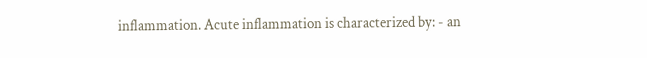inflammation. Acute inflammation is characterized by: - an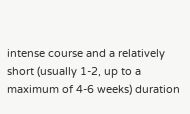intense course and a relatively short (usually 1-2, up to a maximum of 4-6 weeks) duration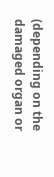(depending on the damaged organ or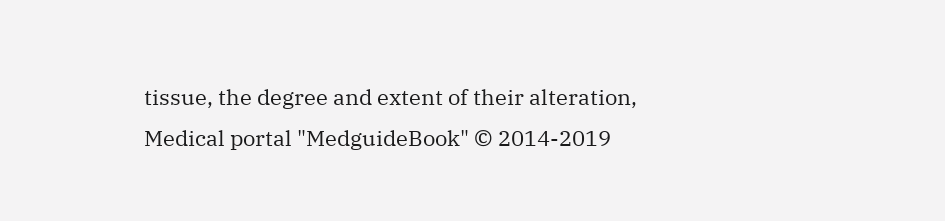tissue, the degree and extent of their alteration,
Medical portal "MedguideBook" © 2014-2019